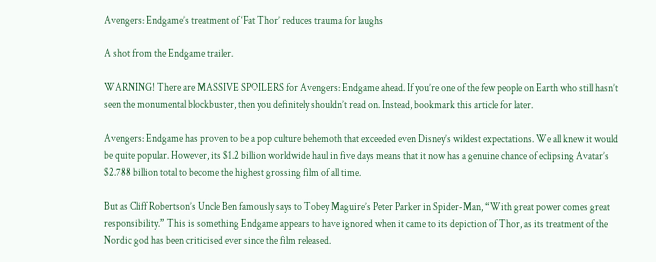Avengers: Endgame’s treatment of ‘Fat Thor’ reduces trauma for laughs

A shot from the Endgame trailer.

WARNING! There are MASSIVE SPOILERS for Avengers: Endgame ahead. If you’re one of the few people on Earth who still hasn’t seen the monumental blockbuster, then you definitely shouldn’t read on. Instead, bookmark this article for later.

Avengers: Endgame has proven to be a pop culture behemoth that exceeded even Disney’s wildest expectations. We all knew it would be quite popular. However, its $1.2 billion worldwide haul in five days means that it now has a genuine chance of eclipsing Avatar’s $2.788 billion total to become the highest grossing film of all time.

But as Cliff Robertson’s Uncle Ben famously says to Tobey Maguire’s Peter Parker in Spider-Man, “With great power comes great responsibility.” This is something Endgame appears to have ignored when it came to its depiction of Thor, as its treatment of the Nordic god has been criticised ever since the film released.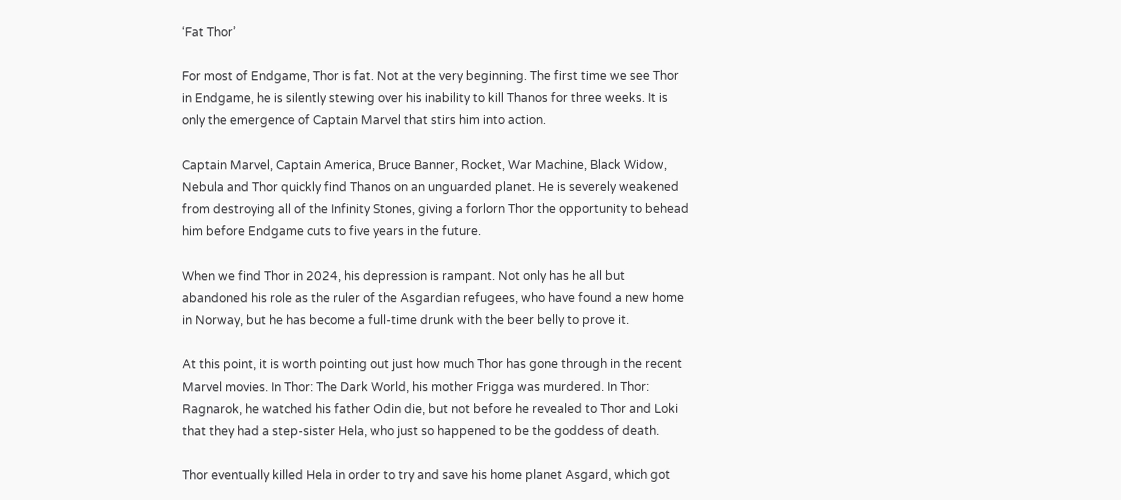‘Fat Thor’

For most of Endgame, Thor is fat. Not at the very beginning. The first time we see Thor in Endgame, he is silently stewing over his inability to kill Thanos for three weeks. It is only the emergence of Captain Marvel that stirs him into action.

Captain Marvel, Captain America, Bruce Banner, Rocket, War Machine, Black Widow, Nebula and Thor quickly find Thanos on an unguarded planet. He is severely weakened from destroying all of the Infinity Stones, giving a forlorn Thor the opportunity to behead him before Endgame cuts to five years in the future.

When we find Thor in 2024, his depression is rampant. Not only has he all but abandoned his role as the ruler of the Asgardian refugees, who have found a new home in Norway, but he has become a full-time drunk with the beer belly to prove it.

At this point, it is worth pointing out just how much Thor has gone through in the recent Marvel movies. In Thor: The Dark World, his mother Frigga was murdered. In Thor: Ragnarok, he watched his father Odin die, but not before he revealed to Thor and Loki that they had a step-sister Hela, who just so happened to be the goddess of death.

Thor eventually killed Hela in order to try and save his home planet Asgard, which got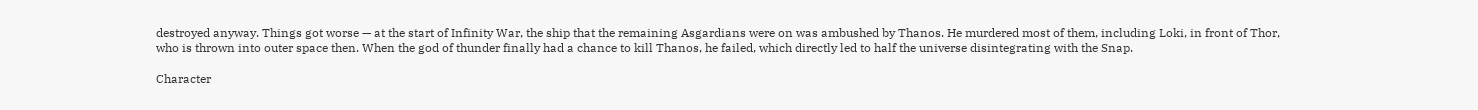destroyed anyway. Things got worse — at the start of Infinity War, the ship that the remaining Asgardians were on was ambushed by Thanos. He murdered most of them, including Loki, in front of Thor, who is thrown into outer space then. When the god of thunder finally had a chance to kill Thanos, he failed, which directly led to half the universe disintegrating with the Snap.

Character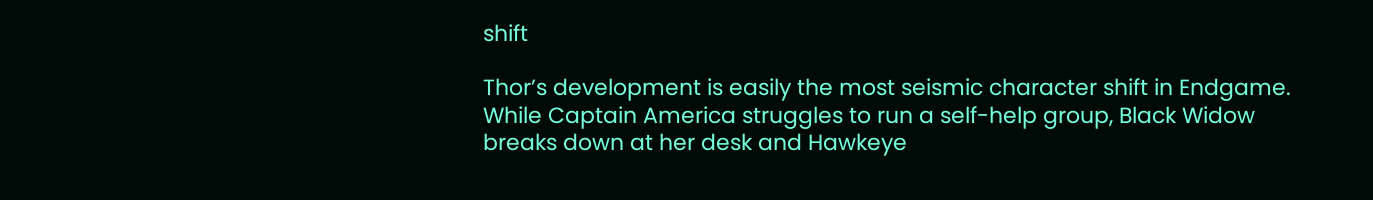shift

Thor’s development is easily the most seismic character shift in Endgame. While Captain America struggles to run a self-help group, Black Widow breaks down at her desk and Hawkeye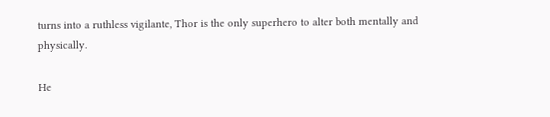turns into a ruthless vigilante, Thor is the only superhero to alter both mentally and physically.

He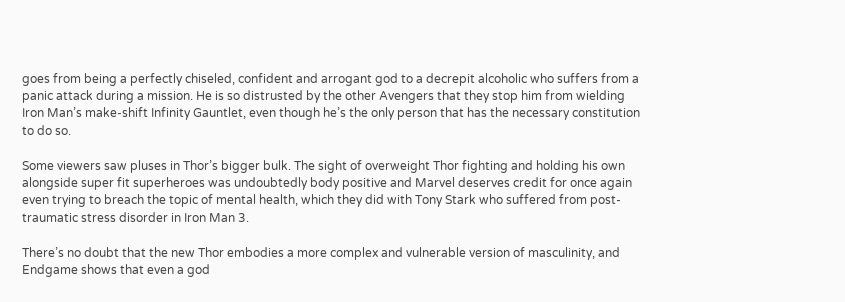goes from being a perfectly chiseled, confident and arrogant god to a decrepit alcoholic who suffers from a panic attack during a mission. He is so distrusted by the other Avengers that they stop him from wielding Iron Man’s make-shift Infinity Gauntlet, even though he’s the only person that has the necessary constitution to do so.

Some viewers saw pluses in Thor’s bigger bulk. The sight of overweight Thor fighting and holding his own alongside super fit superheroes was undoubtedly body positive and Marvel deserves credit for once again even trying to breach the topic of mental health, which they did with Tony Stark who suffered from post-traumatic stress disorder in Iron Man 3.

There’s no doubt that the new Thor embodies a more complex and vulnerable version of masculinity, and Endgame shows that even a god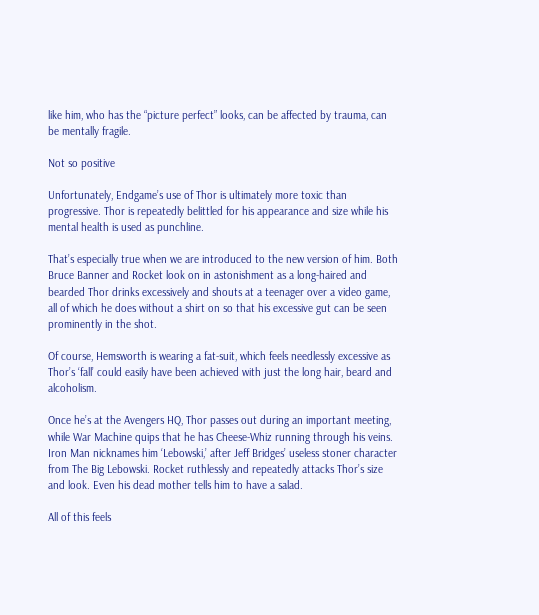like him, who has the “picture perfect” looks, can be affected by trauma, can be mentally fragile.

Not so positive

Unfortunately, Endgame’s use of Thor is ultimately more toxic than progressive. Thor is repeatedly belittled for his appearance and size while his mental health is used as punchline.

That’s especially true when we are introduced to the new version of him. Both Bruce Banner and Rocket look on in astonishment as a long-haired and bearded Thor drinks excessively and shouts at a teenager over a video game, all of which he does without a shirt on so that his excessive gut can be seen prominently in the shot.

Of course, Hemsworth is wearing a fat-suit, which feels needlessly excessive as Thor’s ‘fall’ could easily have been achieved with just the long hair, beard and alcoholism.

Once he’s at the Avengers HQ, Thor passes out during an important meeting, while War Machine quips that he has Cheese-Whiz running through his veins. Iron Man nicknames him ‘Lebowski,’ after Jeff Bridges’ useless stoner character from The Big Lebowski. Rocket ruthlessly and repeatedly attacks Thor’s size and look. Even his dead mother tells him to have a salad.

All of this feels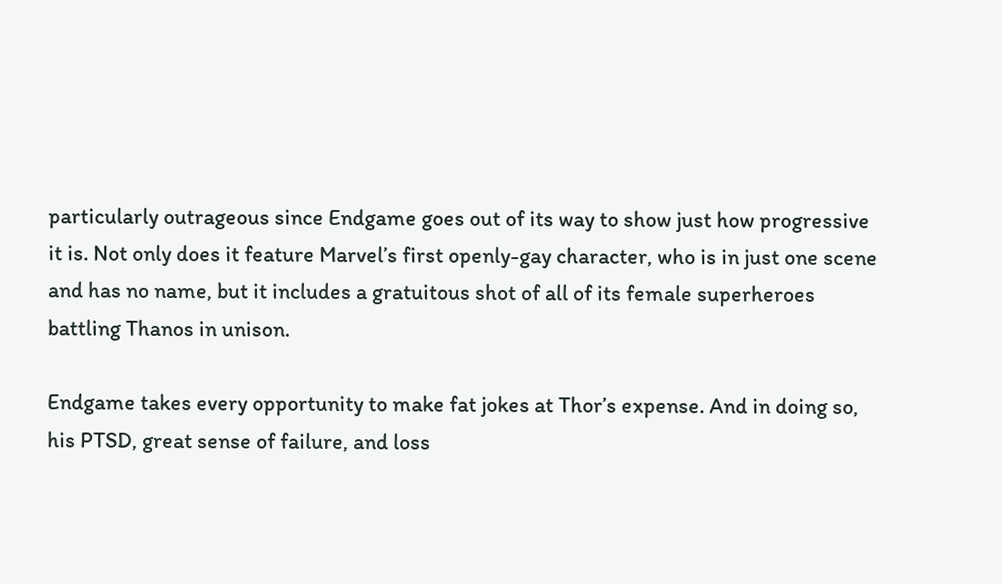particularly outrageous since Endgame goes out of its way to show just how progressive it is. Not only does it feature Marvel’s first openly-gay character, who is in just one scene and has no name, but it includes a gratuitous shot of all of its female superheroes battling Thanos in unison.

Endgame takes every opportunity to make fat jokes at Thor’s expense. And in doing so, his PTSD, great sense of failure, and loss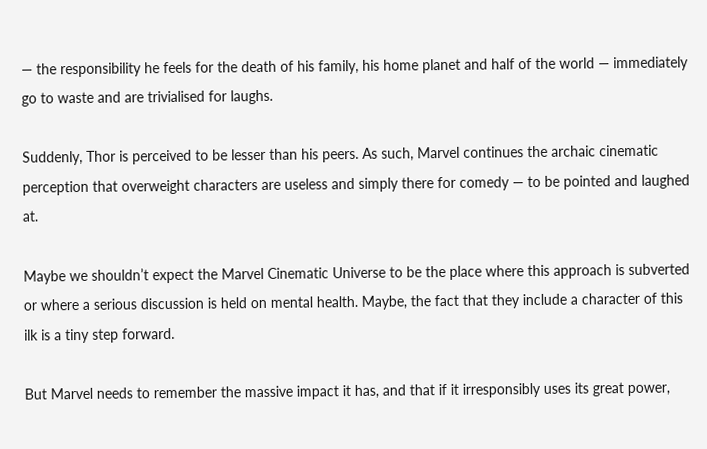— the responsibility he feels for the death of his family, his home planet and half of the world — immediately go to waste and are trivialised for laughs.

Suddenly, Thor is perceived to be lesser than his peers. As such, Marvel continues the archaic cinematic perception that overweight characters are useless and simply there for comedy — to be pointed and laughed at.

Maybe we shouldn’t expect the Marvel Cinematic Universe to be the place where this approach is subverted or where a serious discussion is held on mental health. Maybe, the fact that they include a character of this ilk is a tiny step forward.

But Marvel needs to remember the massive impact it has, and that if it irresponsibly uses its great power,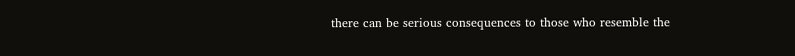there can be serious consequences to those who resemble the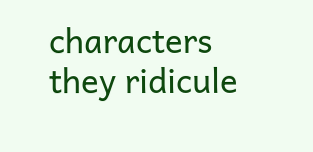characters they ridicule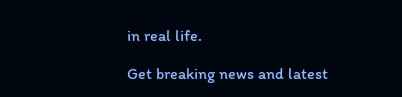in real life.

Get breaking news and latest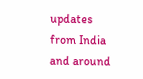updates from India
and around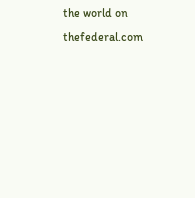the world on thefederal.com